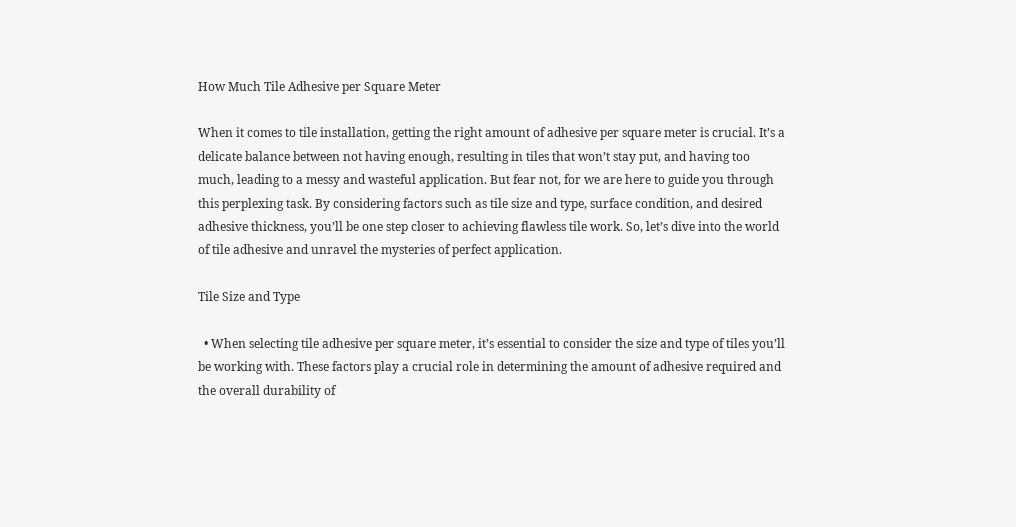How Much Tile Adhesive per Square Meter

When it comes to tile installation, getting the right amount of adhesive per square meter is crucial. It’s a delicate balance between not having enough, resulting in tiles that won’t stay put, and having too much, leading to a messy and wasteful application. But fear not, for we are here to guide you through this perplexing task. By considering factors such as tile size and type, surface condition, and desired adhesive thickness, you’ll be one step closer to achieving flawless tile work. So, let’s dive into the world of tile adhesive and unravel the mysteries of perfect application.

Tile Size and Type

  • When selecting tile adhesive per square meter, it’s essential to consider the size and type of tiles you’ll be working with. These factors play a crucial role in determining the amount of adhesive required and the overall durability of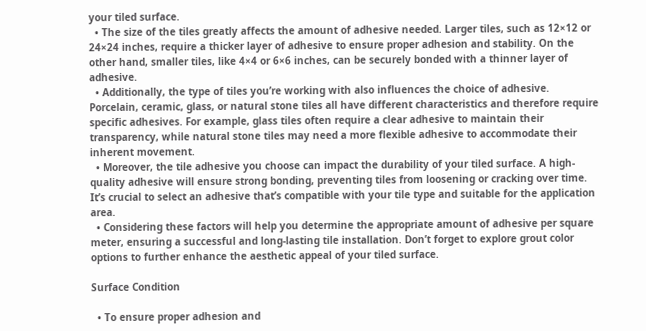your tiled surface.
  • The size of the tiles greatly affects the amount of adhesive needed. Larger tiles, such as 12×12 or 24×24 inches, require a thicker layer of adhesive to ensure proper adhesion and stability. On the other hand, smaller tiles, like 4×4 or 6×6 inches, can be securely bonded with a thinner layer of adhesive.
  • Additionally, the type of tiles you’re working with also influences the choice of adhesive. Porcelain, ceramic, glass, or natural stone tiles all have different characteristics and therefore require specific adhesives. For example, glass tiles often require a clear adhesive to maintain their transparency, while natural stone tiles may need a more flexible adhesive to accommodate their inherent movement.
  • Moreover, the tile adhesive you choose can impact the durability of your tiled surface. A high-quality adhesive will ensure strong bonding, preventing tiles from loosening or cracking over time. It’s crucial to select an adhesive that’s compatible with your tile type and suitable for the application area.
  • Considering these factors will help you determine the appropriate amount of adhesive per square meter, ensuring a successful and long-lasting tile installation. Don’t forget to explore grout color options to further enhance the aesthetic appeal of your tiled surface.

Surface Condition

  • To ensure proper adhesion and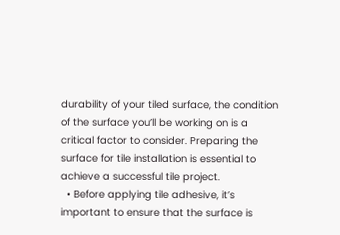durability of your tiled surface, the condition of the surface you’ll be working on is a critical factor to consider. Preparing the surface for tile installation is essential to achieve a successful tile project.
  • Before applying tile adhesive, it’s important to ensure that the surface is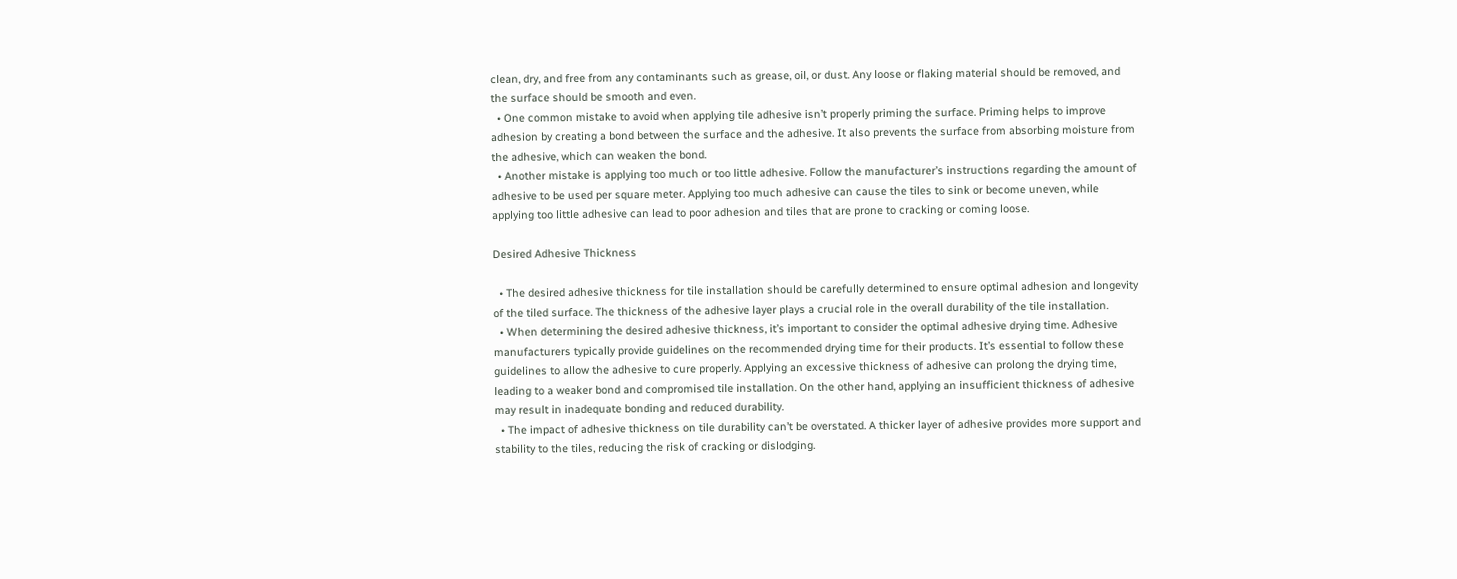clean, dry, and free from any contaminants such as grease, oil, or dust. Any loose or flaking material should be removed, and the surface should be smooth and even.
  • One common mistake to avoid when applying tile adhesive isn’t properly priming the surface. Priming helps to improve adhesion by creating a bond between the surface and the adhesive. It also prevents the surface from absorbing moisture from the adhesive, which can weaken the bond.
  • Another mistake is applying too much or too little adhesive. Follow the manufacturer’s instructions regarding the amount of adhesive to be used per square meter. Applying too much adhesive can cause the tiles to sink or become uneven, while applying too little adhesive can lead to poor adhesion and tiles that are prone to cracking or coming loose.

Desired Adhesive Thickness

  • The desired adhesive thickness for tile installation should be carefully determined to ensure optimal adhesion and longevity of the tiled surface. The thickness of the adhesive layer plays a crucial role in the overall durability of the tile installation.
  • When determining the desired adhesive thickness, it’s important to consider the optimal adhesive drying time. Adhesive manufacturers typically provide guidelines on the recommended drying time for their products. It’s essential to follow these guidelines to allow the adhesive to cure properly. Applying an excessive thickness of adhesive can prolong the drying time, leading to a weaker bond and compromised tile installation. On the other hand, applying an insufficient thickness of adhesive may result in inadequate bonding and reduced durability.
  • The impact of adhesive thickness on tile durability can’t be overstated. A thicker layer of adhesive provides more support and stability to the tiles, reducing the risk of cracking or dislodging.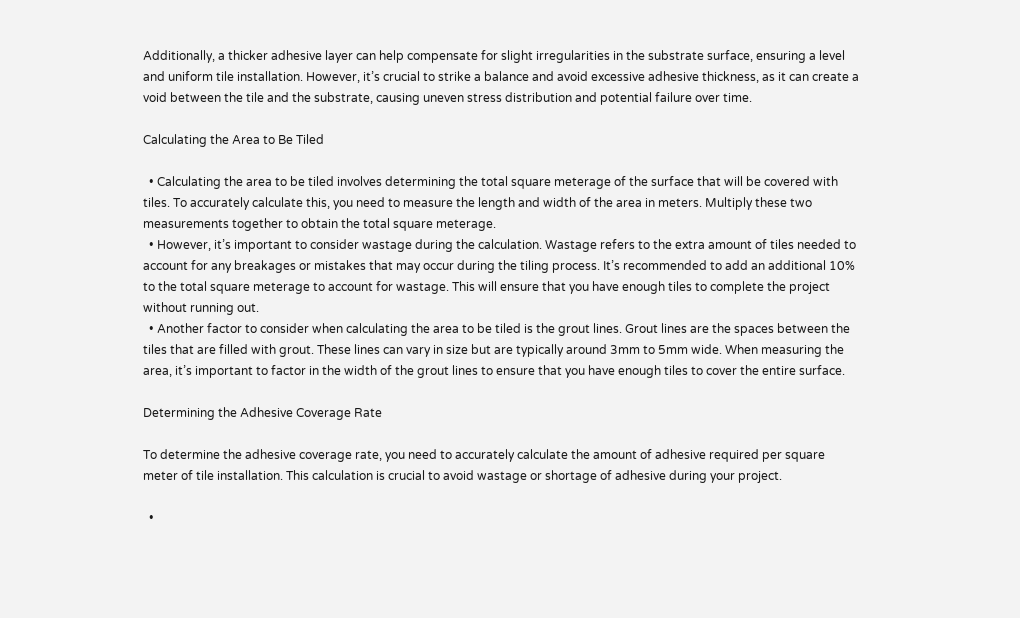Additionally, a thicker adhesive layer can help compensate for slight irregularities in the substrate surface, ensuring a level and uniform tile installation. However, it’s crucial to strike a balance and avoid excessive adhesive thickness, as it can create a void between the tile and the substrate, causing uneven stress distribution and potential failure over time.

Calculating the Area to Be Tiled

  • Calculating the area to be tiled involves determining the total square meterage of the surface that will be covered with tiles. To accurately calculate this, you need to measure the length and width of the area in meters. Multiply these two measurements together to obtain the total square meterage.
  • However, it’s important to consider wastage during the calculation. Wastage refers to the extra amount of tiles needed to account for any breakages or mistakes that may occur during the tiling process. It’s recommended to add an additional 10% to the total square meterage to account for wastage. This will ensure that you have enough tiles to complete the project without running out.
  • Another factor to consider when calculating the area to be tiled is the grout lines. Grout lines are the spaces between the tiles that are filled with grout. These lines can vary in size but are typically around 3mm to 5mm wide. When measuring the area, it’s important to factor in the width of the grout lines to ensure that you have enough tiles to cover the entire surface.

Determining the Adhesive Coverage Rate

To determine the adhesive coverage rate, you need to accurately calculate the amount of adhesive required per square meter of tile installation. This calculation is crucial to avoid wastage or shortage of adhesive during your project.

  •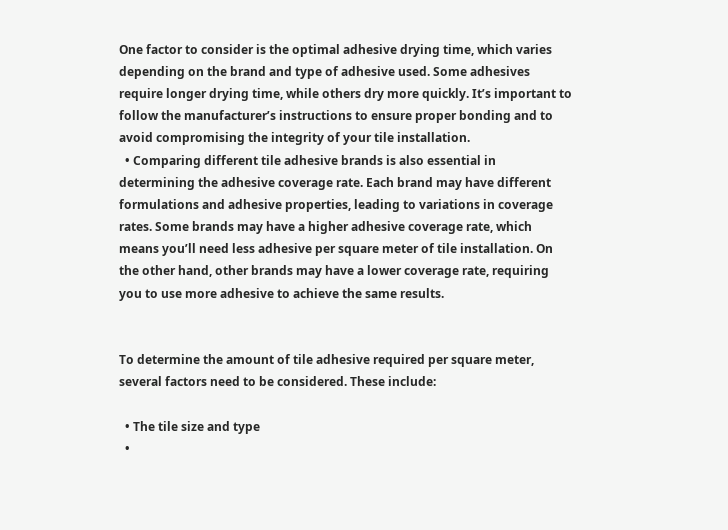One factor to consider is the optimal adhesive drying time, which varies depending on the brand and type of adhesive used. Some adhesives require longer drying time, while others dry more quickly. It’s important to follow the manufacturer’s instructions to ensure proper bonding and to avoid compromising the integrity of your tile installation.
  • Comparing different tile adhesive brands is also essential in determining the adhesive coverage rate. Each brand may have different formulations and adhesive properties, leading to variations in coverage rates. Some brands may have a higher adhesive coverage rate, which means you’ll need less adhesive per square meter of tile installation. On the other hand, other brands may have a lower coverage rate, requiring you to use more adhesive to achieve the same results.


To determine the amount of tile adhesive required per square meter, several factors need to be considered. These include:

  • The tile size and type
  •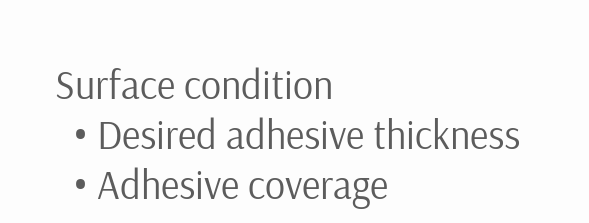Surface condition
  • Desired adhesive thickness
  • Adhesive coverage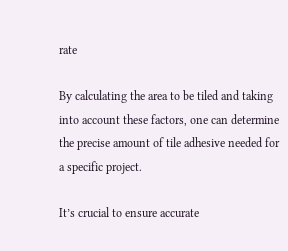rate

By calculating the area to be tiled and taking into account these factors, one can determine the precise amount of tile adhesive needed for a specific project.

It’s crucial to ensure accurate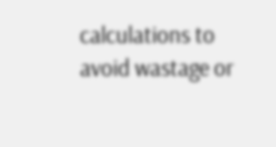calculations to avoid wastage or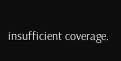insufficient coverage.